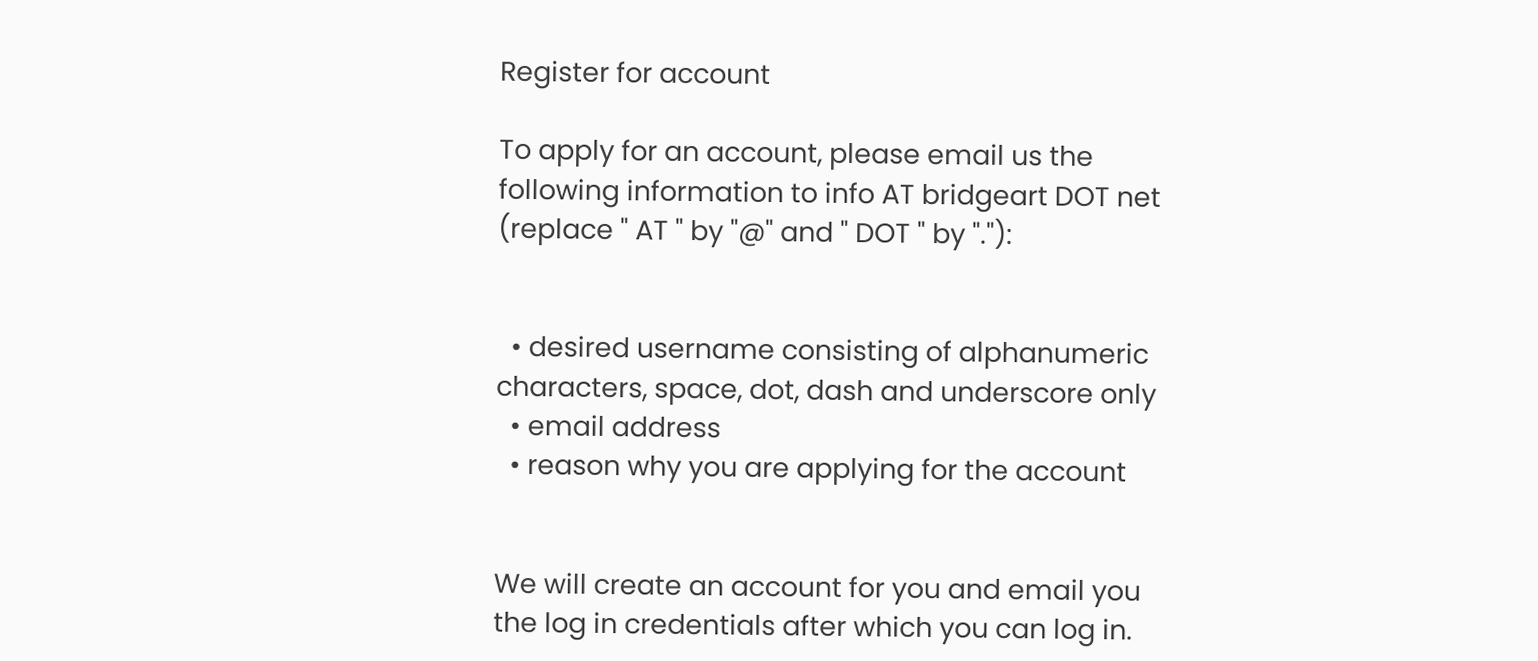Register for account

To apply for an account, please email us the following information to info AT bridgeart DOT net (replace " AT " by "@" and " DOT " by "."):


  • desired username consisting of alphanumeric characters, space, dot, dash and underscore only
  • email address
  • reason why you are applying for the account


We will create an account for you and email you the log in credentials after which you can log in.